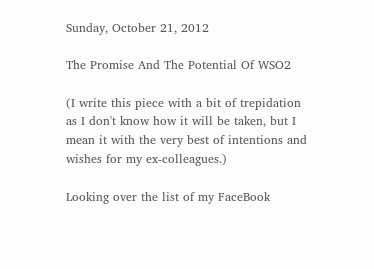Sunday, October 21, 2012

The Promise And The Potential Of WSO2

(I write this piece with a bit of trepidation as I don't know how it will be taken, but I mean it with the very best of intentions and wishes for my ex-colleagues.)

Looking over the list of my FaceBook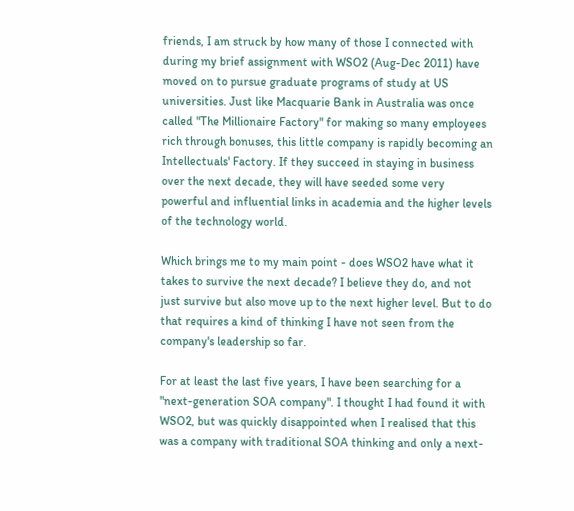friends, I am struck by how many of those I connected with during my brief assignment with WSO2 (Aug-Dec 2011) have moved on to pursue graduate programs of study at US universities. Just like Macquarie Bank in Australia was once called "The Millionaire Factory" for making so many employees rich through bonuses, this little company is rapidly becoming an Intellectuals' Factory. If they succeed in staying in business over the next decade, they will have seeded some very powerful and influential links in academia and the higher levels of the technology world.

Which brings me to my main point - does WSO2 have what it takes to survive the next decade? I believe they do, and not just survive but also move up to the next higher level. But to do that requires a kind of thinking I have not seen from the company's leadership so far.

For at least the last five years, I have been searching for a "next-generation SOA company". I thought I had found it with WSO2, but was quickly disappointed when I realised that this was a company with traditional SOA thinking and only a next-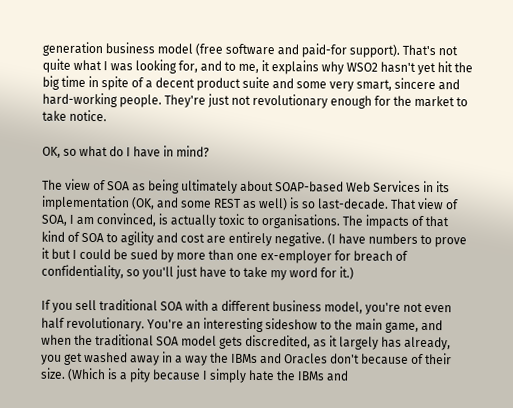generation business model (free software and paid-for support). That's not quite what I was looking for, and to me, it explains why WSO2 hasn't yet hit the big time in spite of a decent product suite and some very smart, sincere and hard-working people. They're just not revolutionary enough for the market to take notice.

OK, so what do I have in mind?

The view of SOA as being ultimately about SOAP-based Web Services in its implementation (OK, and some REST as well) is so last-decade. That view of SOA, I am convinced, is actually toxic to organisations. The impacts of that kind of SOA to agility and cost are entirely negative. (I have numbers to prove it but I could be sued by more than one ex-employer for breach of confidentiality, so you'll just have to take my word for it.)

If you sell traditional SOA with a different business model, you're not even half revolutionary. You're an interesting sideshow to the main game, and when the traditional SOA model gets discredited, as it largely has already, you get washed away in a way the IBMs and Oracles don't because of their size. (Which is a pity because I simply hate the IBMs and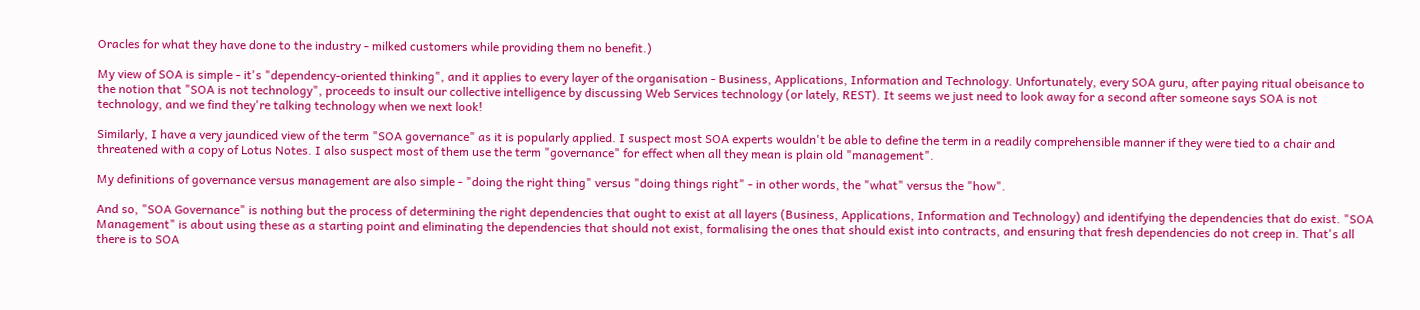Oracles for what they have done to the industry - milked customers while providing them no benefit.)

My view of SOA is simple - it's "dependency-oriented thinking", and it applies to every layer of the organisation - Business, Applications, Information and Technology. Unfortunately, every SOA guru, after paying ritual obeisance to the notion that "SOA is not technology", proceeds to insult our collective intelligence by discussing Web Services technology (or lately, REST). It seems we just need to look away for a second after someone says SOA is not technology, and we find they're talking technology when we next look!

Similarly, I have a very jaundiced view of the term "SOA governance" as it is popularly applied. I suspect most SOA experts wouldn't be able to define the term in a readily comprehensible manner if they were tied to a chair and threatened with a copy of Lotus Notes. I also suspect most of them use the term "governance" for effect when all they mean is plain old "management".

My definitions of governance versus management are also simple - "doing the right thing" versus "doing things right" - in other words, the "what" versus the "how".

And so, "SOA Governance" is nothing but the process of determining the right dependencies that ought to exist at all layers (Business, Applications, Information and Technology) and identifying the dependencies that do exist. "SOA Management" is about using these as a starting point and eliminating the dependencies that should not exist, formalising the ones that should exist into contracts, and ensuring that fresh dependencies do not creep in. That's all there is to SOA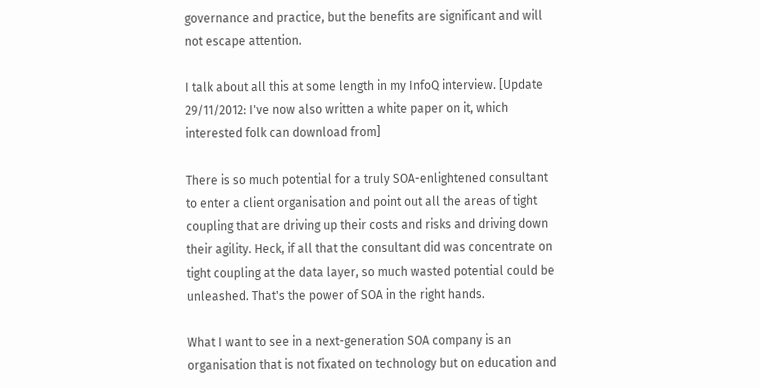governance and practice, but the benefits are significant and will not escape attention.

I talk about all this at some length in my InfoQ interview. [Update 29/11/2012: I've now also written a white paper on it, which interested folk can download from]

There is so much potential for a truly SOA-enlightened consultant to enter a client organisation and point out all the areas of tight coupling that are driving up their costs and risks and driving down their agility. Heck, if all that the consultant did was concentrate on tight coupling at the data layer, so much wasted potential could be unleashed. That's the power of SOA in the right hands.

What I want to see in a next-generation SOA company is an organisation that is not fixated on technology but on education and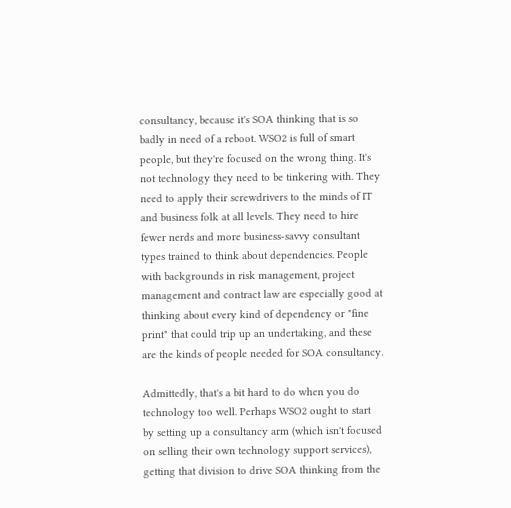consultancy, because it's SOA thinking that is so badly in need of a reboot. WSO2 is full of smart people, but they're focused on the wrong thing. It's not technology they need to be tinkering with. They need to apply their screwdrivers to the minds of IT and business folk at all levels. They need to hire fewer nerds and more business-savvy consultant types trained to think about dependencies. People with backgrounds in risk management, project management and contract law are especially good at thinking about every kind of dependency or "fine print" that could trip up an undertaking, and these are the kinds of people needed for SOA consultancy.

Admittedly, that's a bit hard to do when you do technology too well. Perhaps WSO2 ought to start by setting up a consultancy arm (which isn't focused on selling their own technology support services), getting that division to drive SOA thinking from the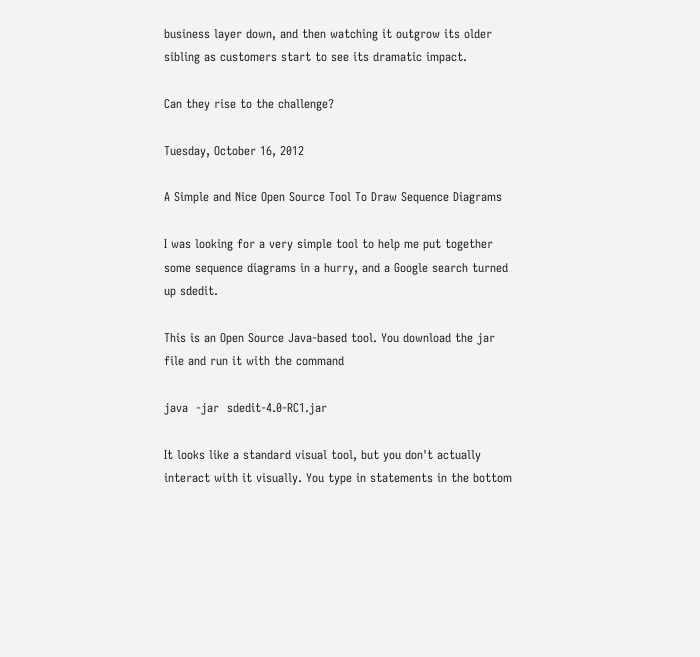business layer down, and then watching it outgrow its older sibling as customers start to see its dramatic impact.

Can they rise to the challenge?

Tuesday, October 16, 2012

A Simple and Nice Open Source Tool To Draw Sequence Diagrams

I was looking for a very simple tool to help me put together some sequence diagrams in a hurry, and a Google search turned up sdedit.

This is an Open Source Java-based tool. You download the jar file and run it with the command

java  -jar  sdedit-4.0-RC1.jar

It looks like a standard visual tool, but you don't actually interact with it visually. You type in statements in the bottom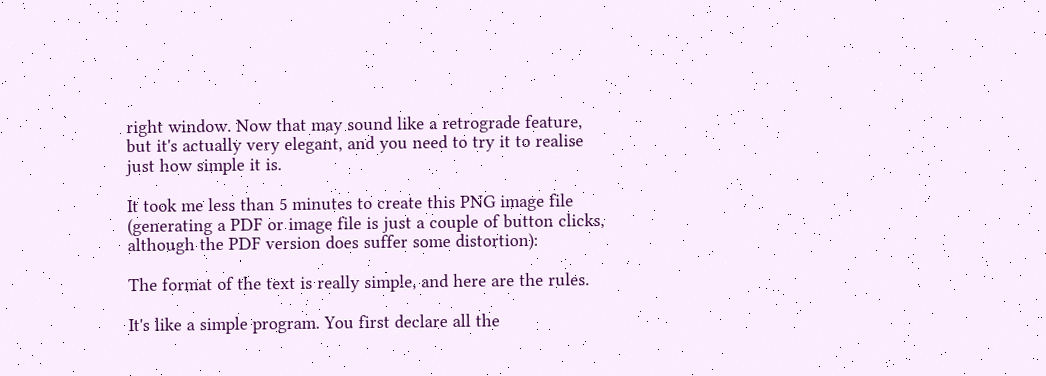right window. Now that may sound like a retrograde feature, but it's actually very elegant, and you need to try it to realise just how simple it is.

It took me less than 5 minutes to create this PNG image file (generating a PDF or image file is just a couple of button clicks, although the PDF version does suffer some distortion):

The format of the text is really simple, and here are the rules.

It's like a simple program. You first declare all the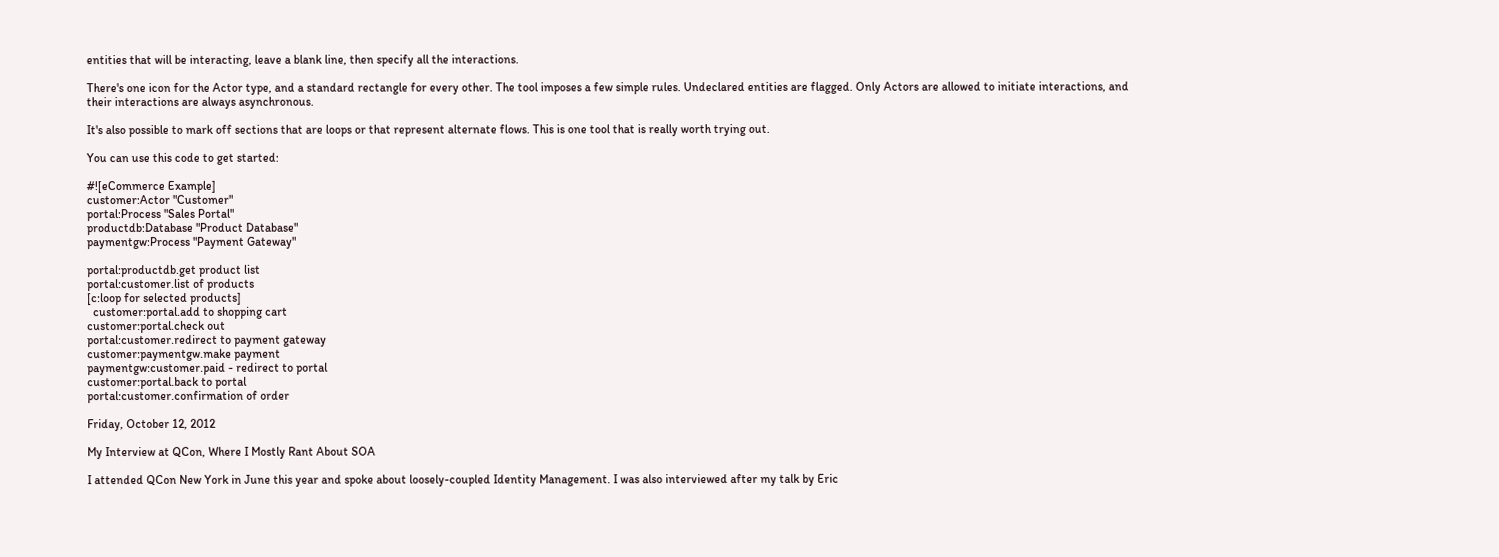entities that will be interacting, leave a blank line, then specify all the interactions.

There's one icon for the Actor type, and a standard rectangle for every other. The tool imposes a few simple rules. Undeclared entities are flagged. Only Actors are allowed to initiate interactions, and their interactions are always asynchronous.

It's also possible to mark off sections that are loops or that represent alternate flows. This is one tool that is really worth trying out.

You can use this code to get started:

#![eCommerce Example]
customer:Actor "Customer"
portal:Process "Sales Portal"
productdb:Database "Product Database"
paymentgw:Process "Payment Gateway"

portal:productdb.get product list
portal:customer.list of products
[c:loop for selected products]
  customer:portal.add to shopping cart
customer:portal.check out
portal:customer.redirect to payment gateway
customer:paymentgw.make payment
paymentgw:customer.paid - redirect to portal
customer:portal.back to portal
portal:customer.confirmation of order

Friday, October 12, 2012

My Interview at QCon, Where I Mostly Rant About SOA

I attended QCon New York in June this year and spoke about loosely-coupled Identity Management. I was also interviewed after my talk by Eric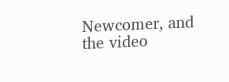Newcomer, and the video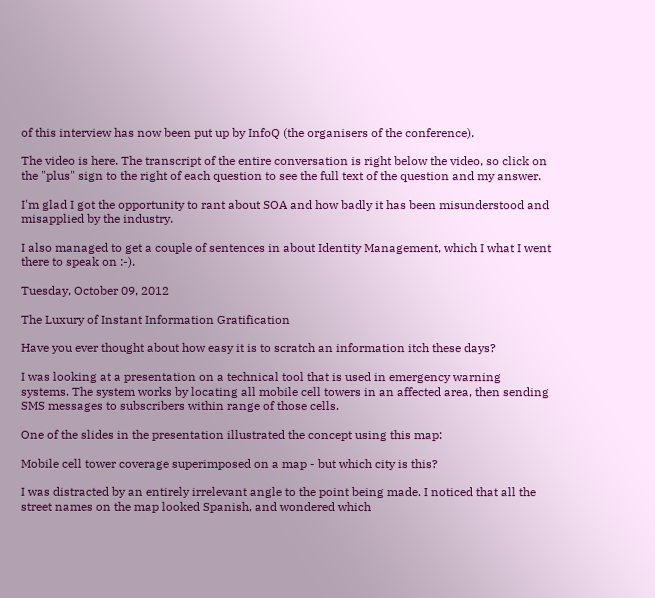of this interview has now been put up by InfoQ (the organisers of the conference).

The video is here. The transcript of the entire conversation is right below the video, so click on the "plus" sign to the right of each question to see the full text of the question and my answer.

I'm glad I got the opportunity to rant about SOA and how badly it has been misunderstood and misapplied by the industry.

I also managed to get a couple of sentences in about Identity Management, which I what I went there to speak on :-).

Tuesday, October 09, 2012

The Luxury of Instant Information Gratification

Have you ever thought about how easy it is to scratch an information itch these days?

I was looking at a presentation on a technical tool that is used in emergency warning systems. The system works by locating all mobile cell towers in an affected area, then sending SMS messages to subscribers within range of those cells.

One of the slides in the presentation illustrated the concept using this map:

Mobile cell tower coverage superimposed on a map - but which city is this?

I was distracted by an entirely irrelevant angle to the point being made. I noticed that all the street names on the map looked Spanish, and wondered which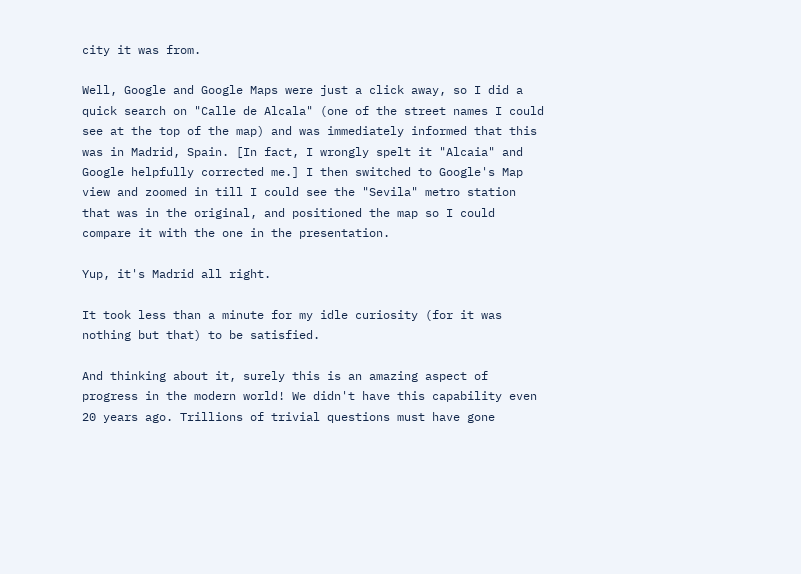city it was from.

Well, Google and Google Maps were just a click away, so I did a quick search on "Calle de Alcala" (one of the street names I could see at the top of the map) and was immediately informed that this was in Madrid, Spain. [In fact, I wrongly spelt it "Alcaia" and Google helpfully corrected me.] I then switched to Google's Map view and zoomed in till I could see the "Sevila" metro station that was in the original, and positioned the map so I could compare it with the one in the presentation.

Yup, it's Madrid all right.

It took less than a minute for my idle curiosity (for it was nothing but that) to be satisfied.

And thinking about it, surely this is an amazing aspect of progress in the modern world! We didn't have this capability even 20 years ago. Trillions of trivial questions must have gone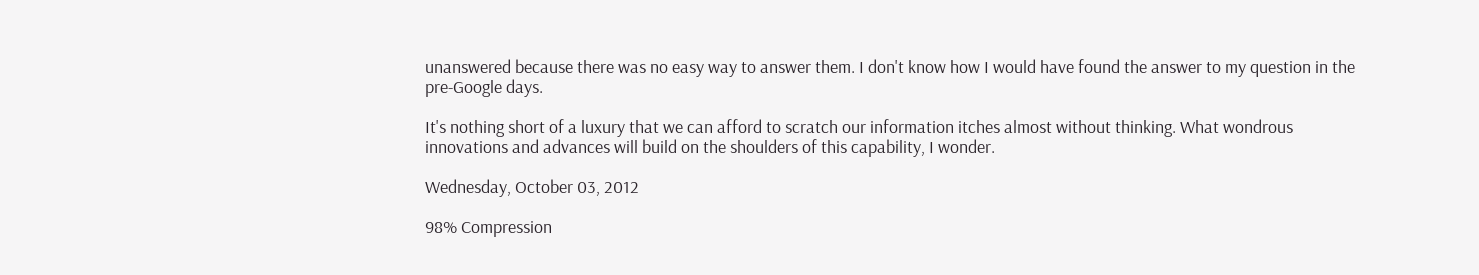unanswered because there was no easy way to answer them. I don't know how I would have found the answer to my question in the pre-Google days.

It's nothing short of a luxury that we can afford to scratch our information itches almost without thinking. What wondrous innovations and advances will build on the shoulders of this capability, I wonder.

Wednesday, October 03, 2012

98% Compression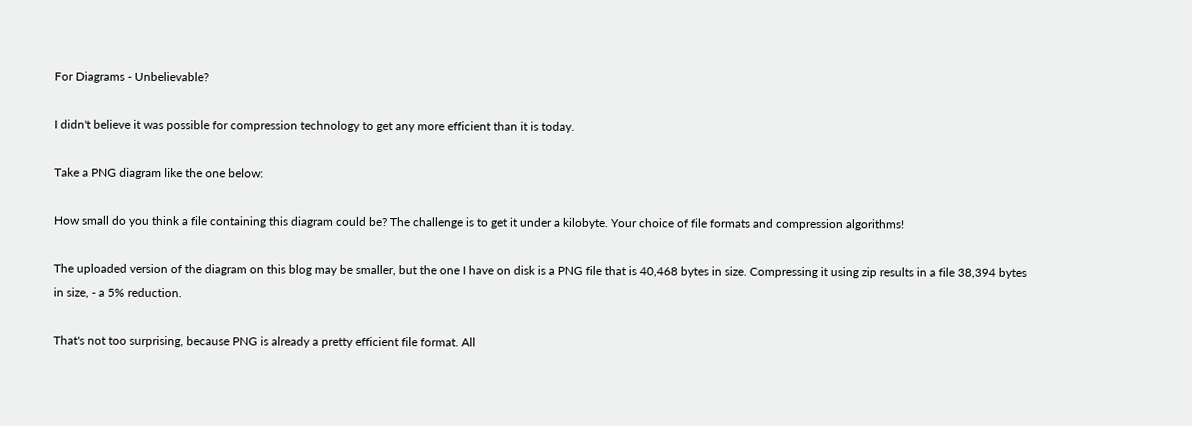For Diagrams - Unbelievable?

I didn't believe it was possible for compression technology to get any more efficient than it is today.

Take a PNG diagram like the one below:

How small do you think a file containing this diagram could be? The challenge is to get it under a kilobyte. Your choice of file formats and compression algorithms!

The uploaded version of the diagram on this blog may be smaller, but the one I have on disk is a PNG file that is 40,468 bytes in size. Compressing it using zip results in a file 38,394 bytes in size, - a 5% reduction.

That's not too surprising, because PNG is already a pretty efficient file format. All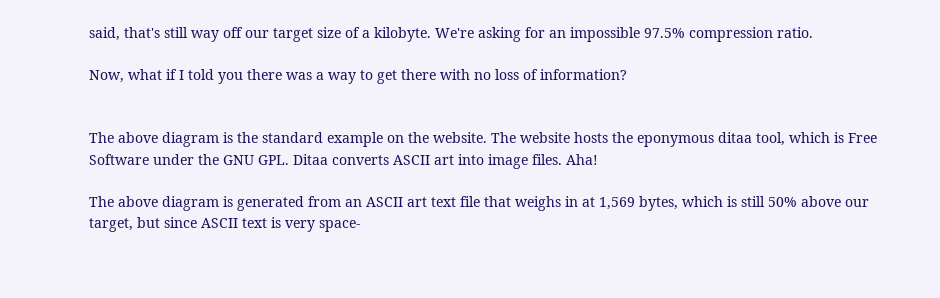said, that's still way off our target size of a kilobyte. We're asking for an impossible 97.5% compression ratio.

Now, what if I told you there was a way to get there with no loss of information?


The above diagram is the standard example on the website. The website hosts the eponymous ditaa tool, which is Free Software under the GNU GPL. Ditaa converts ASCII art into image files. Aha!

The above diagram is generated from an ASCII art text file that weighs in at 1,569 bytes, which is still 50% above our target, but since ASCII text is very space-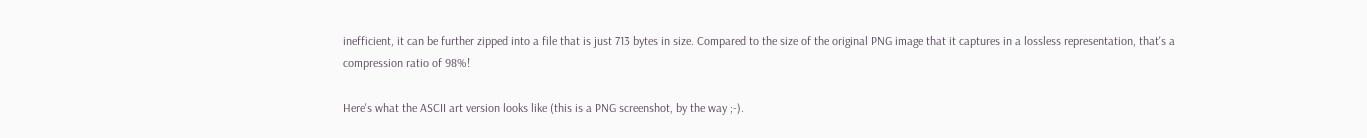inefficient, it can be further zipped into a file that is just 713 bytes in size. Compared to the size of the original PNG image that it captures in a lossless representation, that's a compression ratio of 98%!

Here's what the ASCII art version looks like (this is a PNG screenshot, by the way ;-).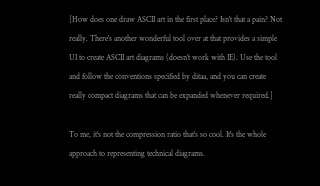[How does one draw ASCII art in the first place? Isn't that a pain? Not really. There's another wonderful tool over at that provides a simple UI to create ASCII art diagrams (doesn't work with IE). Use the tool and follow the conventions specified by ditaa, and you can create really compact diagrams that can be expanded whenever required.]

To me, it's not the compression ratio that's so cool. It's the whole approach to representing technical diagrams.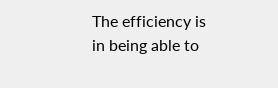The efficiency is in being able to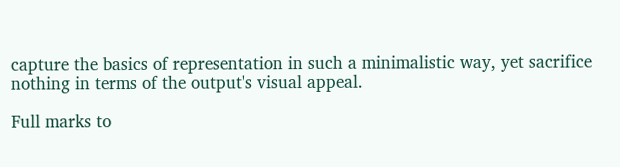capture the basics of representation in such a minimalistic way, yet sacrifice nothing in terms of the output's visual appeal.

Full marks to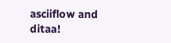asciiflow and ditaa!